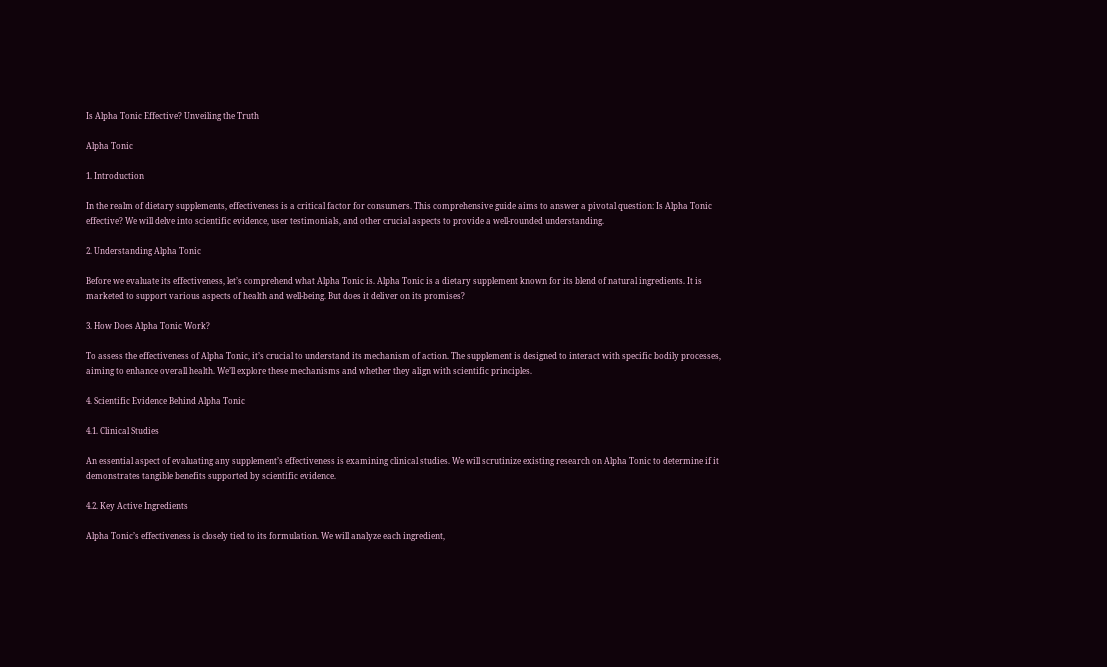Is Alpha Tonic Effective? Unveiling the Truth

Alpha Tonic

1. Introduction

In the realm of dietary supplements, effectiveness is a critical factor for consumers. This comprehensive guide aims to answer a pivotal question: Is Alpha Tonic effective? We will delve into scientific evidence, user testimonials, and other crucial aspects to provide a well-rounded understanding.

2. Understanding Alpha Tonic

Before we evaluate its effectiveness, let’s comprehend what Alpha Tonic is. Alpha Tonic is a dietary supplement known for its blend of natural ingredients. It is marketed to support various aspects of health and well-being. But does it deliver on its promises?

3. How Does Alpha Tonic Work?

To assess the effectiveness of Alpha Tonic, it’s crucial to understand its mechanism of action. The supplement is designed to interact with specific bodily processes, aiming to enhance overall health. We’ll explore these mechanisms and whether they align with scientific principles.

4. Scientific Evidence Behind Alpha Tonic

4.1. Clinical Studies

An essential aspect of evaluating any supplement’s effectiveness is examining clinical studies. We will scrutinize existing research on Alpha Tonic to determine if it demonstrates tangible benefits supported by scientific evidence.

4.2. Key Active Ingredients

Alpha Tonic’s effectiveness is closely tied to its formulation. We will analyze each ingredient,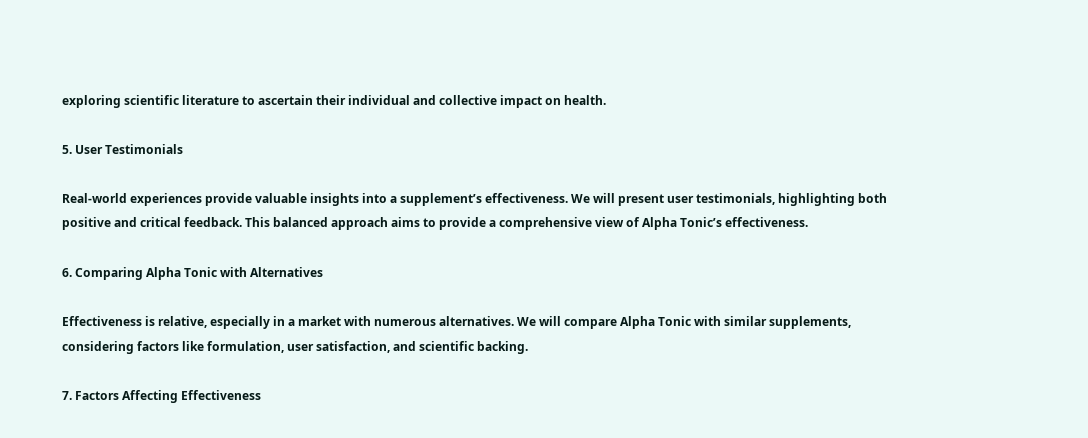exploring scientific literature to ascertain their individual and collective impact on health.

5. User Testimonials

Real-world experiences provide valuable insights into a supplement’s effectiveness. We will present user testimonials, highlighting both positive and critical feedback. This balanced approach aims to provide a comprehensive view of Alpha Tonic’s effectiveness.

6. Comparing Alpha Tonic with Alternatives

Effectiveness is relative, especially in a market with numerous alternatives. We will compare Alpha Tonic with similar supplements, considering factors like formulation, user satisfaction, and scientific backing.

7. Factors Affecting Effectiveness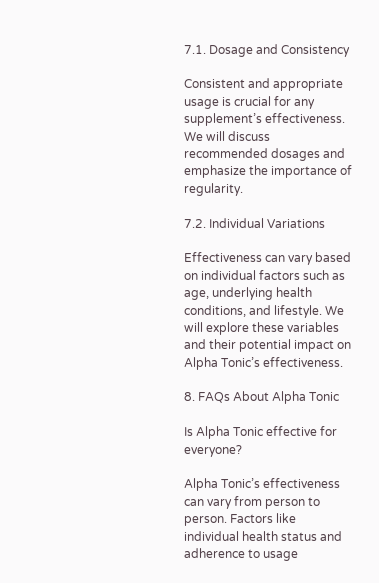7.1. Dosage and Consistency

Consistent and appropriate usage is crucial for any supplement’s effectiveness. We will discuss recommended dosages and emphasize the importance of regularity.

7.2. Individual Variations

Effectiveness can vary based on individual factors such as age, underlying health conditions, and lifestyle. We will explore these variables and their potential impact on Alpha Tonic’s effectiveness.

8. FAQs About Alpha Tonic

Is Alpha Tonic effective for everyone?

Alpha Tonic’s effectiveness can vary from person to person. Factors like individual health status and adherence to usage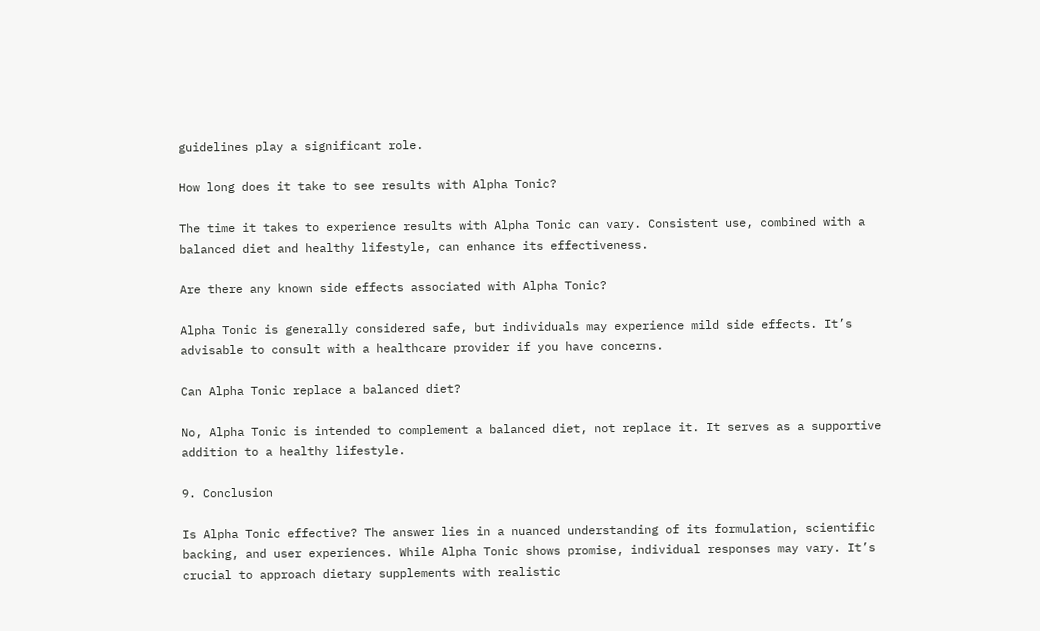guidelines play a significant role.

How long does it take to see results with Alpha Tonic?

The time it takes to experience results with Alpha Tonic can vary. Consistent use, combined with a balanced diet and healthy lifestyle, can enhance its effectiveness.

Are there any known side effects associated with Alpha Tonic?

Alpha Tonic is generally considered safe, but individuals may experience mild side effects. It’s advisable to consult with a healthcare provider if you have concerns.

Can Alpha Tonic replace a balanced diet?

No, Alpha Tonic is intended to complement a balanced diet, not replace it. It serves as a supportive addition to a healthy lifestyle.

9. Conclusion

Is Alpha Tonic effective? The answer lies in a nuanced understanding of its formulation, scientific backing, and user experiences. While Alpha Tonic shows promise, individual responses may vary. It’s crucial to approach dietary supplements with realistic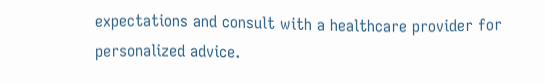expectations and consult with a healthcare provider for personalized advice.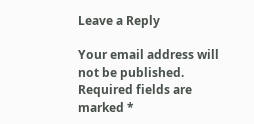Leave a Reply

Your email address will not be published. Required fields are marked *